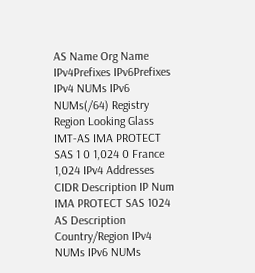AS Name Org Name IPv4Prefixes IPv6Prefixes IPv4 NUMs IPv6 NUMs(/64) Registry Region Looking Glass
IMT-AS IMA PROTECT SAS 1 0 1,024 0 France
1,024 IPv4 Addresses
CIDR Description IP Num IMA PROTECT SAS 1024
AS Description Country/Region IPv4 NUMs IPv6 NUMs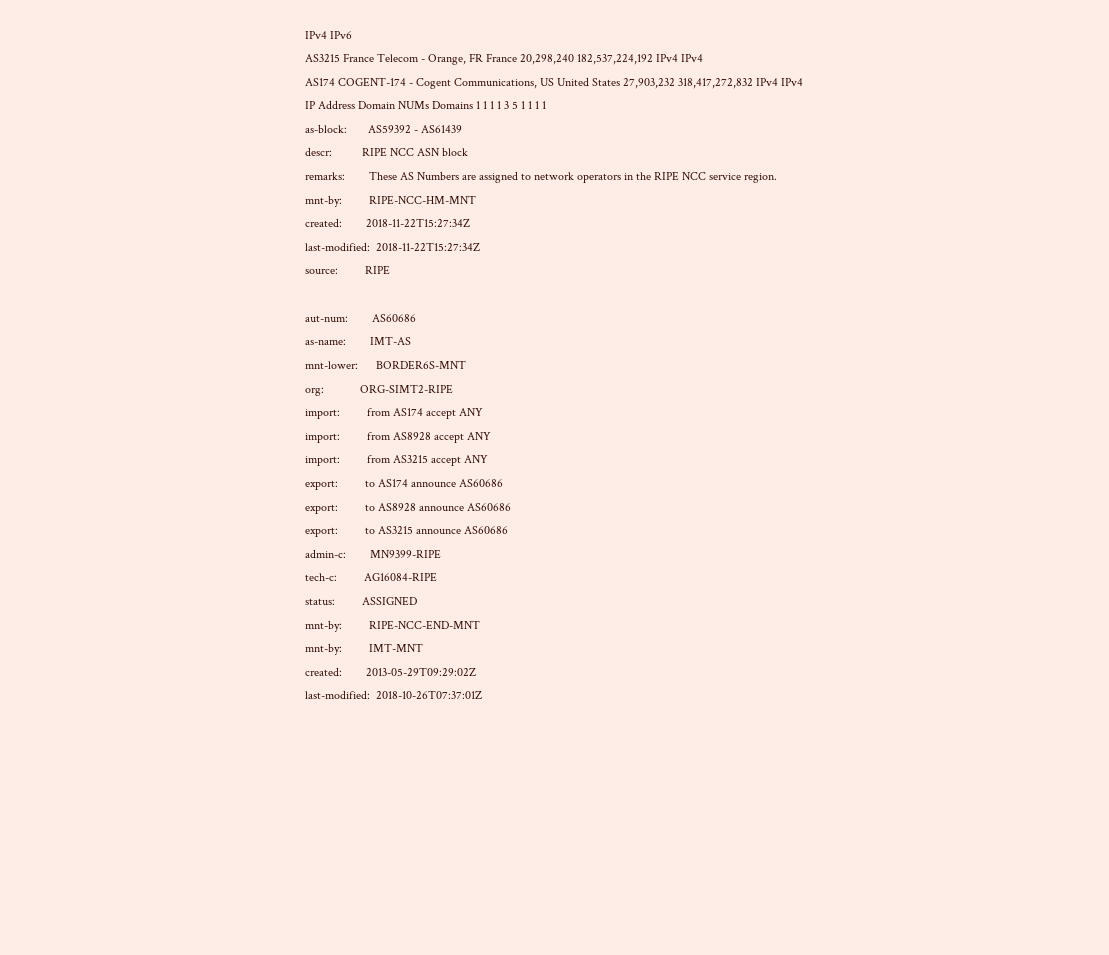IPv4 IPv6
AS3215 France Telecom - Orange, FR France 20,298,240 182,537,224,192 IPv4 IPv4
AS174 COGENT-174 - Cogent Communications, US United States 27,903,232 318,417,272,832 IPv4 IPv4
IP Address Domain NUMs Domains 1 1 1 1 3 5 1 1 1 1
as-block:       AS59392 - AS61439
descr:          RIPE NCC ASN block
remarks:        These AS Numbers are assigned to network operators in the RIPE NCC service region.
mnt-by:         RIPE-NCC-HM-MNT
created:        2018-11-22T15:27:34Z
last-modified:  2018-11-22T15:27:34Z
source:         RIPE

aut-num:        AS60686
as-name:        IMT-AS
mnt-lower:      BORDER6S-MNT
org:            ORG-SIMT2-RIPE
import:         from AS174 accept ANY
import:         from AS8928 accept ANY
import:         from AS3215 accept ANY
export:         to AS174 announce AS60686
export:         to AS8928 announce AS60686
export:         to AS3215 announce AS60686
admin-c:        MN9399-RIPE
tech-c:         AG16084-RIPE
status:         ASSIGNED
mnt-by:         RIPE-NCC-END-MNT
mnt-by:         IMT-MNT
created:        2013-05-29T09:29:02Z
last-modified:  2018-10-26T07:37:01Z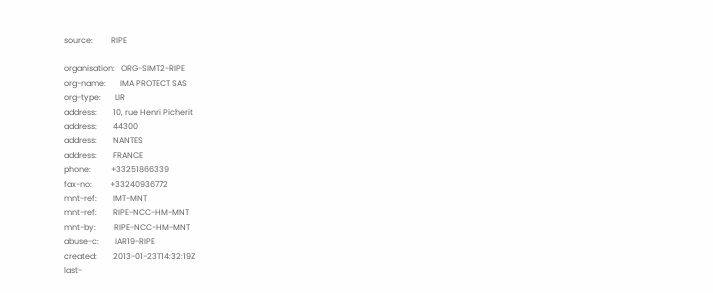source:         RIPE

organisation:   ORG-SIMT2-RIPE
org-name:       IMA PROTECT SAS
org-type:       LIR
address:        10, rue Henri Picherit
address:        44300
address:        NANTES
address:        FRANCE
phone:          +33251866339
fax-no:         +33240936772
mnt-ref:        IMT-MNT
mnt-ref:        RIPE-NCC-HM-MNT
mnt-by:         RIPE-NCC-HM-MNT
abuse-c:        IAR19-RIPE
created:        2013-01-23T14:32:19Z
last-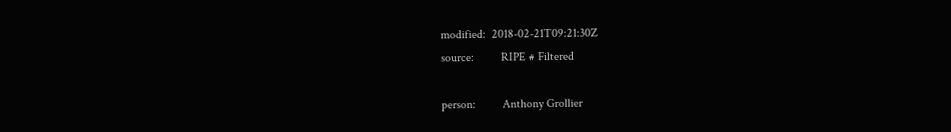modified:  2018-02-21T09:21:30Z
source:         RIPE # Filtered

person:         Anthony Grollier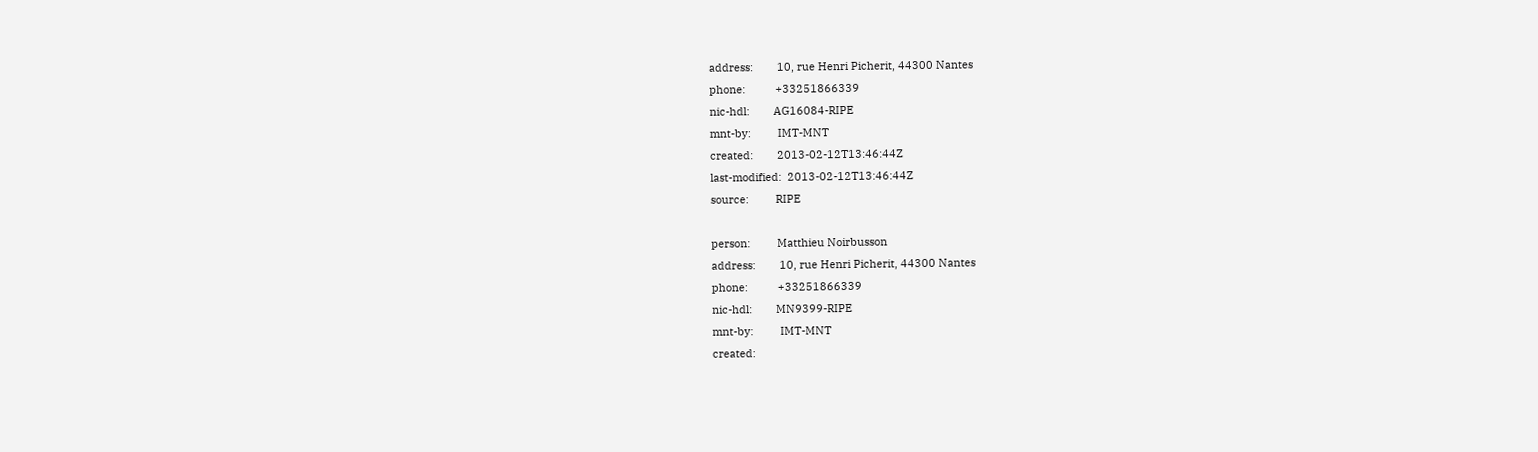address:        10, rue Henri Picherit, 44300 Nantes
phone:          +33251866339
nic-hdl:        AG16084-RIPE
mnt-by:         IMT-MNT
created:        2013-02-12T13:46:44Z
last-modified:  2013-02-12T13:46:44Z
source:         RIPE

person:         Matthieu Noirbusson
address:        10, rue Henri Picherit, 44300 Nantes
phone:          +33251866339
nic-hdl:        MN9399-RIPE
mnt-by:         IMT-MNT
created: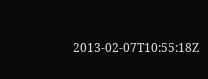2013-02-07T10:55:18Z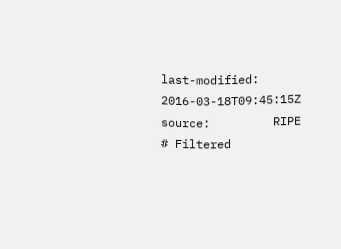last-modified:  2016-03-18T09:45:15Z
source:         RIPE # Filtered